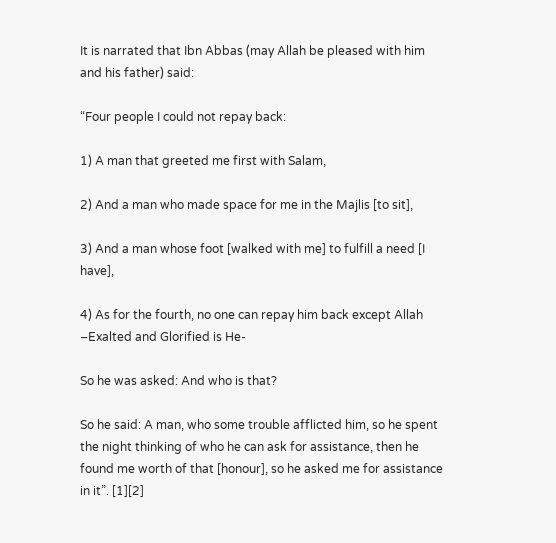It is narrated that Ibn Abbas (may Allah be pleased with him and his father) said:

“Four people I could not repay back:

1) A man that greeted me first with Salam,

2) And a man who made space for me in the Majlis [to sit],

3) And a man whose foot [walked with me] to fulfill a need [I have],

4) As for the fourth, no one can repay him back except Allah –Exalted and Glorified is He-

So he was asked: And who is that?

So he said: A man, who some trouble afflicted him, so he spent the night thinking of who he can ask for assistance, then he found me worth of that [honour], so he asked me for assistance in it”. [1][2]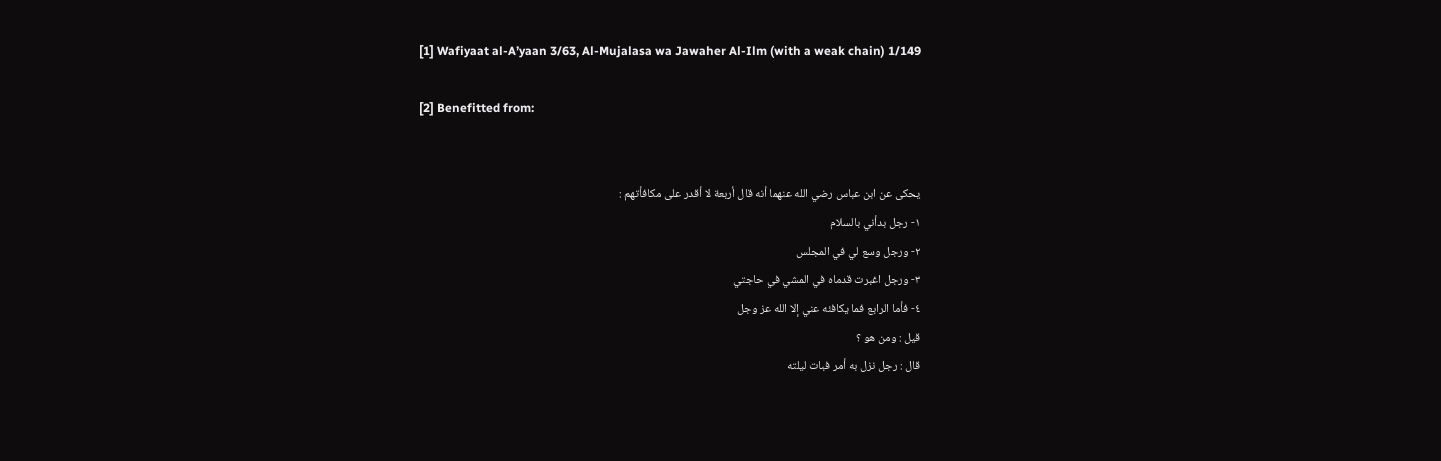[1] Wafiyaat al-A’yaan 3/63, Al-Mujalasa wa Jawaher Al-Ilm (with a weak chain) 1/149

[2] Benefitted from:


يحكى عن ابن عباس رضي الله عنهما أنه قال أربعة لا أقدر على مكافأتهم :
١- رجل بدأني بالسلام
٢- ورجل وسع لي في المجلس
٣- ورجل اغبرت قدماه في المشي في حاجتي
٤- فأما الرابع فما يكافئه عني إلا الله عز وجل
قيل : ومن هو ؟
قال : رجل نزل به أمر فبات ليلته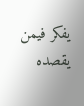يفكر فيمن يقصده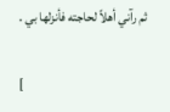ثم رآني أهلاً لحاجته فأنزلها بي .

[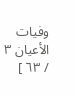وفيات الأعيان ٣ / ٦٣ ]